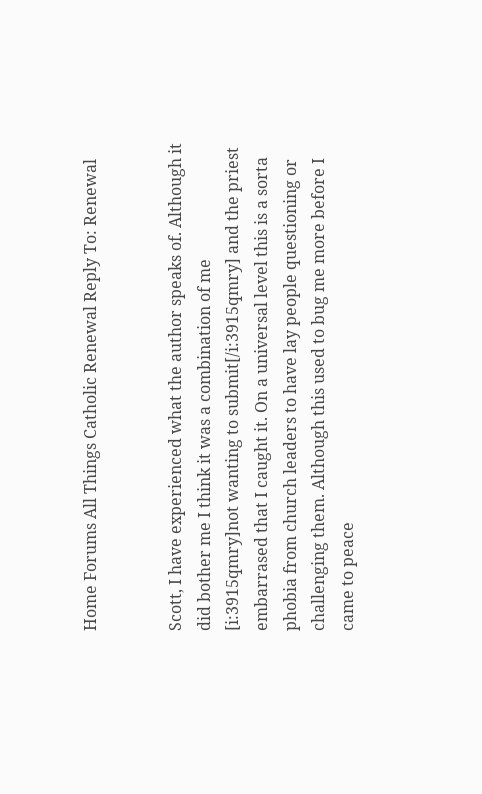Home Forums All Things Catholic Renewal Reply To: Renewal


Scott, I have experienced what the author speaks of. Although it did bother me I think it was a combination of me [i:3915qmry]not wanting to submit[/i:3915qmry] and the priest embarrased that I caught it. On a universal level this is a sorta phobia from church leaders to have lay people questioning or challenging them. Although this used to bug me more before I came to peace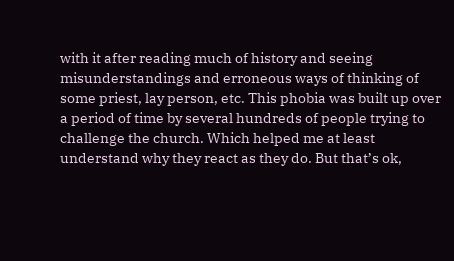with it after reading much of history and seeing misunderstandings and erroneous ways of thinking of some priest, lay person, etc. This phobia was built up over a period of time by several hundreds of people trying to challenge the church. Which helped me at least understand why they react as they do. But that’s ok,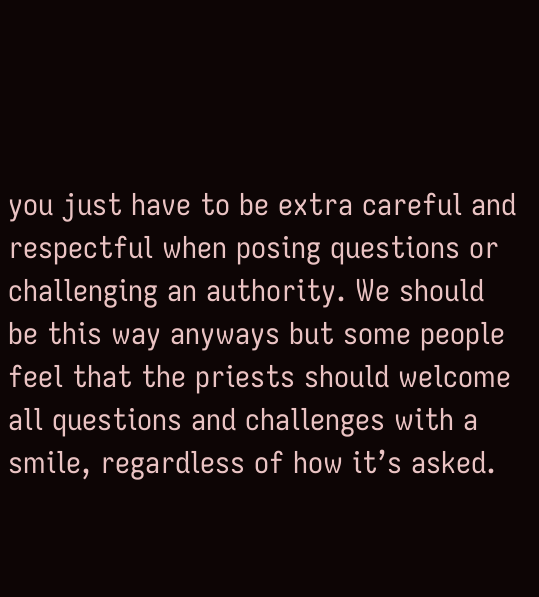you just have to be extra careful and respectful when posing questions or challenging an authority. We should be this way anyways but some people feel that the priests should welcome all questions and challenges with a smile, regardless of how it’s asked.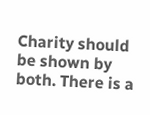Charity should be shown by both. There is a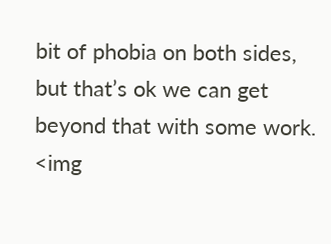bit of phobia on both sides, but that’s ok we can get beyond that with some work. <img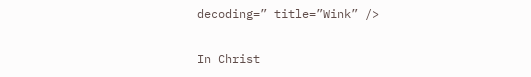decoding=” title=”Wink” />

In Christ